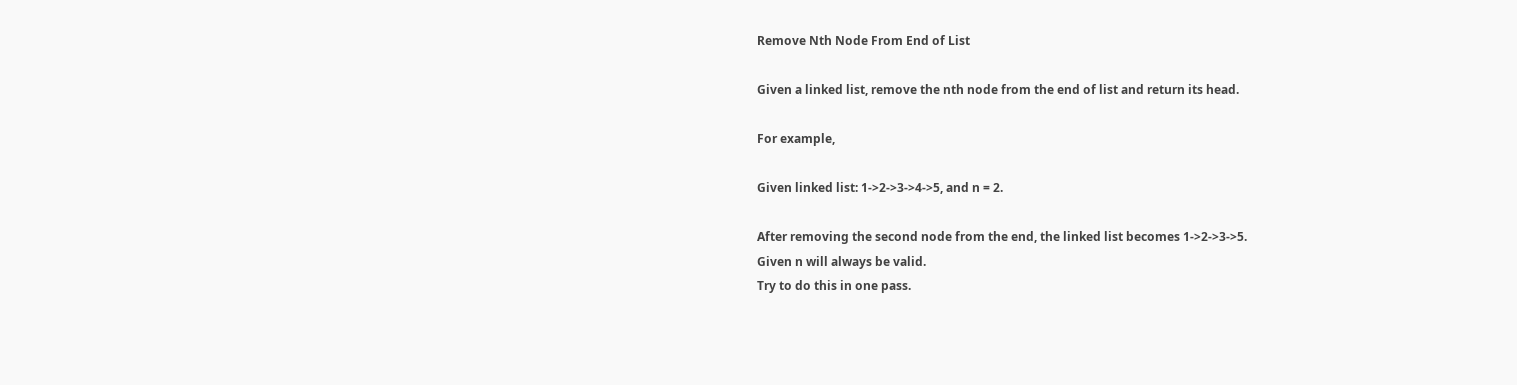Remove Nth Node From End of List

Given a linked list, remove the nth node from the end of list and return its head.

For example,

Given linked list: 1->2->3->4->5, and n = 2.

After removing the second node from the end, the linked list becomes 1->2->3->5.
Given n will always be valid.
Try to do this in one pass.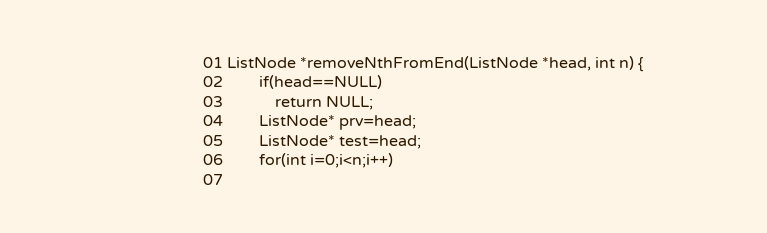01 ListNode *removeNthFromEnd(ListNode *head, int n) {
02         if(head==NULL)
03             return NULL;
04         ListNode* prv=head;
05         ListNode* test=head;
06         for(int i=0;i<n;i++)
07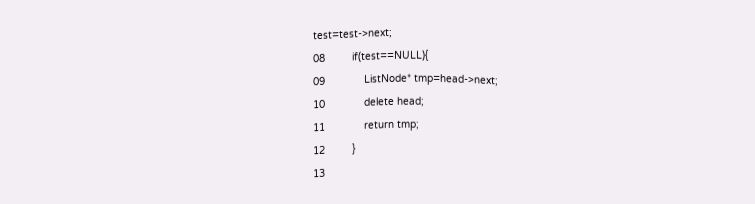test=test->next;
08         if(test==NULL){
09             ListNode* tmp=head->next;
10             delete head;
11             return tmp;
12         }
13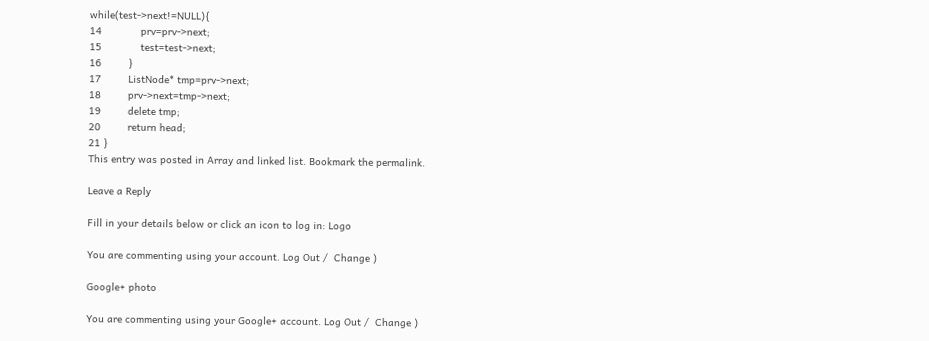while(test->next!=NULL){
14             prv=prv->next;
15             test=test->next;
16         }
17         ListNode* tmp=prv->next;
18         prv->next=tmp->next;
19         delete tmp;
20         return head;
21 }
This entry was posted in Array and linked list. Bookmark the permalink.

Leave a Reply

Fill in your details below or click an icon to log in: Logo

You are commenting using your account. Log Out /  Change )

Google+ photo

You are commenting using your Google+ account. Log Out /  Change )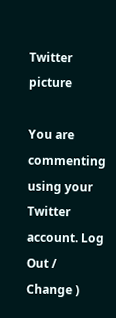Twitter picture

You are commenting using your Twitter account. Log Out /  Change )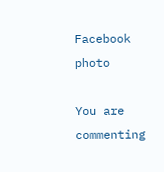Facebook photo

You are commenting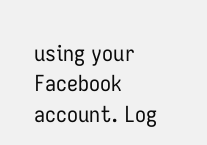using your Facebook account. Log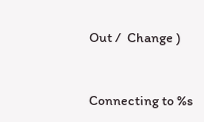Out /  Change )


Connecting to %s